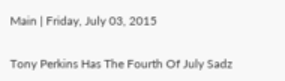Main | Friday, July 03, 2015

Tony Perkins Has The Fourth Of July Sadz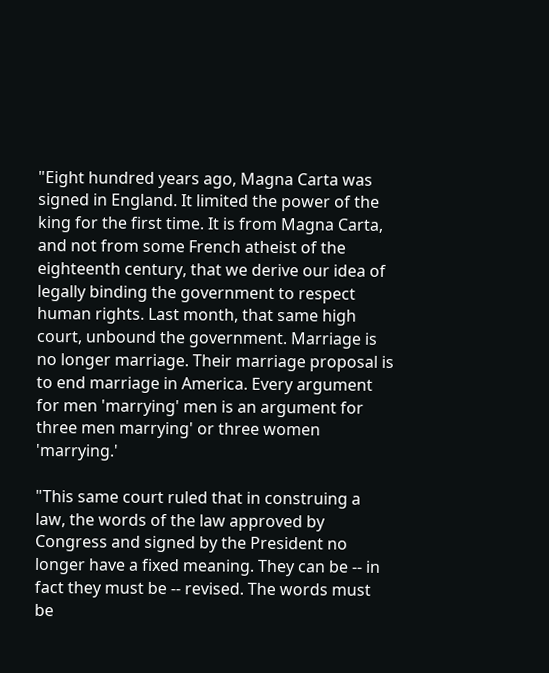"Eight hundred years ago, Magna Carta was signed in England. It limited the power of the king for the first time. It is from Magna Carta, and not from some French atheist of the eighteenth century, that we derive our idea of legally binding the government to respect human rights. Last month, that same high court, unbound the government. Marriage is no longer marriage. Their marriage proposal is to end marriage in America. Every argument for men 'marrying' men is an argument for three men marrying' or three women 'marrying.'

"This same court ruled that in construing a law, the words of the law approved by Congress and signed by the President no longer have a fixed meaning. They can be -- in fact they must be -- revised. The words must be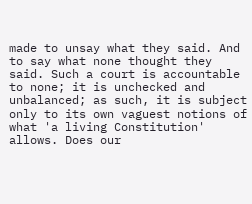made to unsay what they said. And to say what none thought they said. Such a court is accountable to none; it is unchecked and unbalanced; as such, it is subject only to its own vaguest notions of what 'a living Constitution' allows. Does our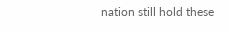nation still hold these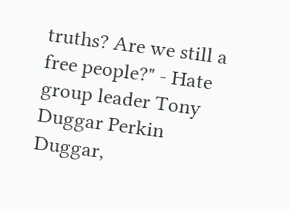truths? Are we still a free people?" - Hate group leader Tony Duggar Perkin Duggar,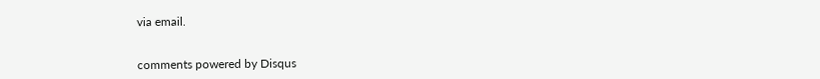via email.


comments powered by Disqus